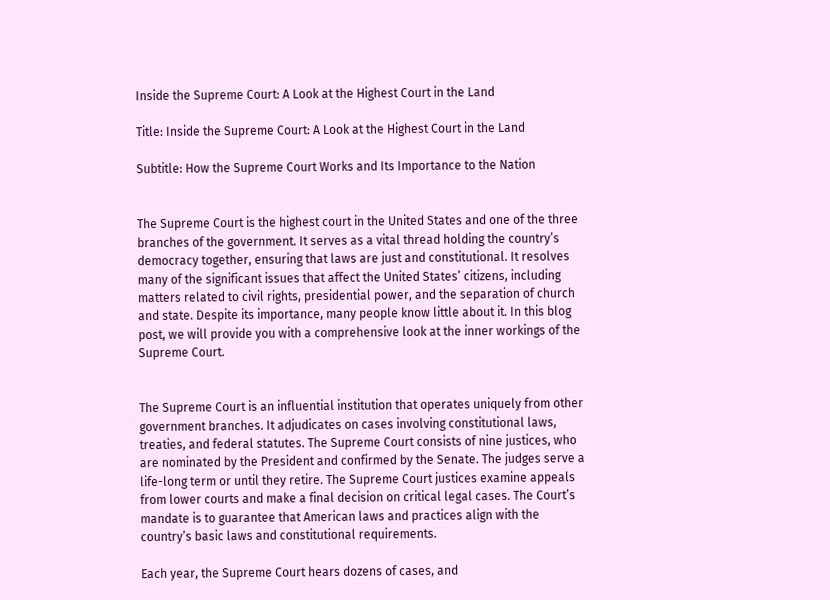Inside the Supreme Court: A Look at the Highest Court in the Land

Title: Inside the Supreme Court: A Look at the Highest Court in the Land

Subtitle: How the Supreme Court Works and Its Importance to the Nation


The Supreme Court is the highest court in the United States and one of the three branches of the government. It serves as a vital thread holding the country’s democracy together, ensuring that laws are just and constitutional. It resolves many of the significant issues that affect the United States’ citizens, including matters related to civil rights, presidential power, and the separation of church and state. Despite its importance, many people know little about it. In this blog post, we will provide you with a comprehensive look at the inner workings of the Supreme Court.


The Supreme Court is an influential institution that operates uniquely from other government branches. It adjudicates on cases involving constitutional laws, treaties, and federal statutes. The Supreme Court consists of nine justices, who are nominated by the President and confirmed by the Senate. The judges serve a life-long term or until they retire. The Supreme Court justices examine appeals from lower courts and make a final decision on critical legal cases. The Court’s mandate is to guarantee that American laws and practices align with the country’s basic laws and constitutional requirements.

Each year, the Supreme Court hears dozens of cases, and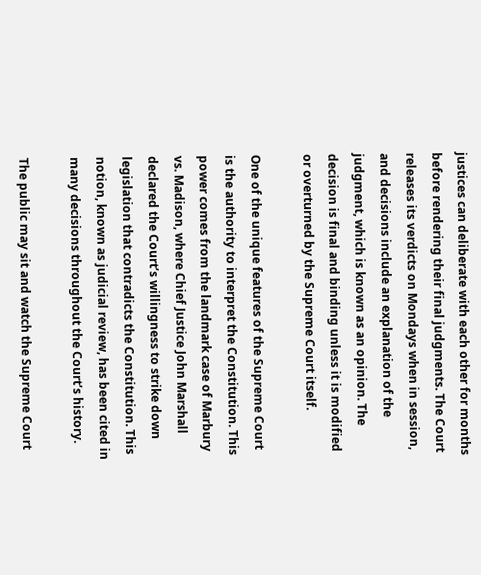justices can deliberate with each other for months before rendering their final judgments. The Court releases its verdicts on Mondays when in session, and decisions include an explanation of the judgment, which is known as an opinion. The decision is final and binding unless it is modified or overturned by the Supreme Court itself.

One of the unique features of the Supreme Court is the authority to interpret the Constitution. This power comes from the landmark case of Marbury vs. Madison, where Chief Justice John Marshall declared the Court’s willingness to strike down legislation that contradicts the Constitution. This notion, known as judicial review, has been cited in many decisions throughout the Court’s history.

The public may sit and watch the Supreme Court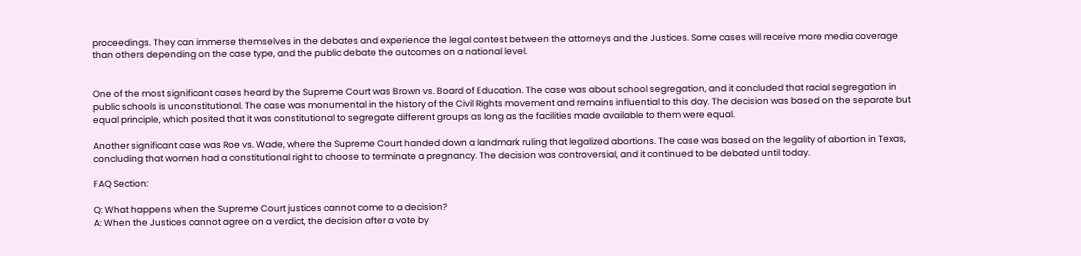proceedings. They can immerse themselves in the debates and experience the legal contest between the attorneys and the Justices. Some cases will receive more media coverage than others depending on the case type, and the public debate the outcomes on a national level.


One of the most significant cases heard by the Supreme Court was Brown vs. Board of Education. The case was about school segregation, and it concluded that racial segregation in public schools is unconstitutional. The case was monumental in the history of the Civil Rights movement and remains influential to this day. The decision was based on the separate but equal principle, which posited that it was constitutional to segregate different groups as long as the facilities made available to them were equal.

Another significant case was Roe vs. Wade, where the Supreme Court handed down a landmark ruling that legalized abortions. The case was based on the legality of abortion in Texas, concluding that women had a constitutional right to choose to terminate a pregnancy. The decision was controversial, and it continued to be debated until today.

FAQ Section:

Q: What happens when the Supreme Court justices cannot come to a decision?
A: When the Justices cannot agree on a verdict, the decision after a vote by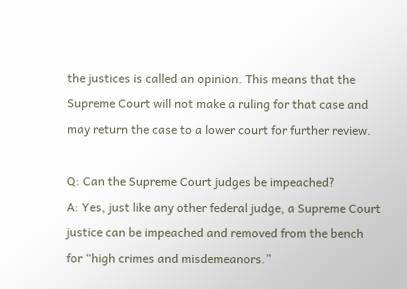the justices is called an opinion. This means that the Supreme Court will not make a ruling for that case and may return the case to a lower court for further review.

Q: Can the Supreme Court judges be impeached?
A: Yes, just like any other federal judge, a Supreme Court justice can be impeached and removed from the bench for “high crimes and misdemeanors.”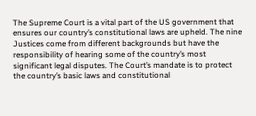The Supreme Court is a vital part of the US government that ensures our country’s constitutional laws are upheld. The nine Justices come from different backgrounds but have the responsibility of hearing some of the country’s most significant legal disputes. The Court’s mandate is to protect the country’s basic laws and constitutional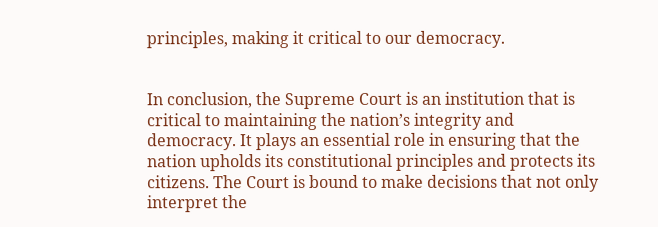principles, making it critical to our democracy.


In conclusion, the Supreme Court is an institution that is critical to maintaining the nation’s integrity and democracy. It plays an essential role in ensuring that the nation upholds its constitutional principles and protects its citizens. The Court is bound to make decisions that not only interpret the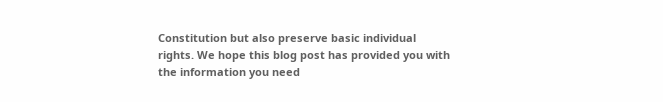Constitution but also preserve basic individual rights. We hope this blog post has provided you with the information you need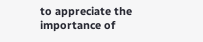to appreciate the importance of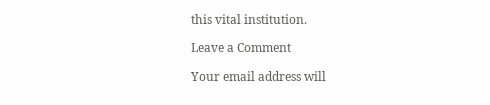this vital institution.

Leave a Comment

Your email address will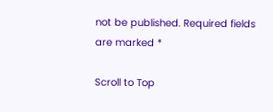not be published. Required fields are marked *

Scroll to Top